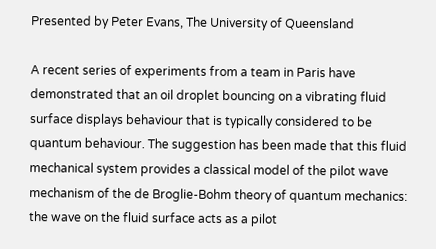Presented by Peter Evans, The University of Queensland

A recent series of experiments from a team in Paris have demonstrated that an oil droplet bouncing on a vibrating fluid surface displays behaviour that is typically considered to be quantum behaviour. The suggestion has been made that this fluid mechanical system provides a classical model of the pilot wave mechanism of the de Broglie-Bohm theory of quantum mechanics: the wave on the fluid surface acts as a pilot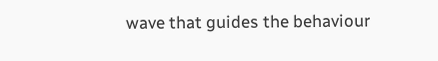wave that guides the behaviour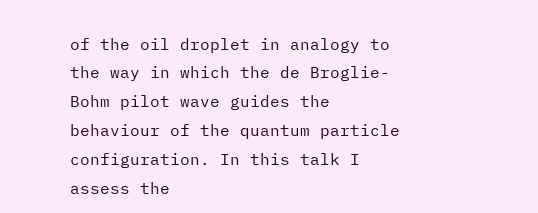of the oil droplet in analogy to the way in which the de Broglie-Bohm pilot wave guides the behaviour of the quantum particle configuration. In this talk I assess the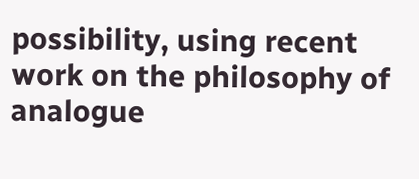possibility, using recent work on the philosophy of analogue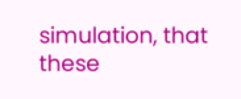simulation, that these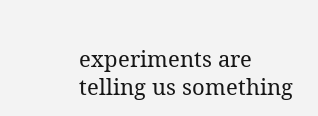experiments are telling us something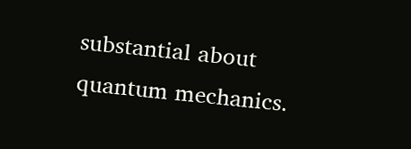substantial about quantum mechanics.